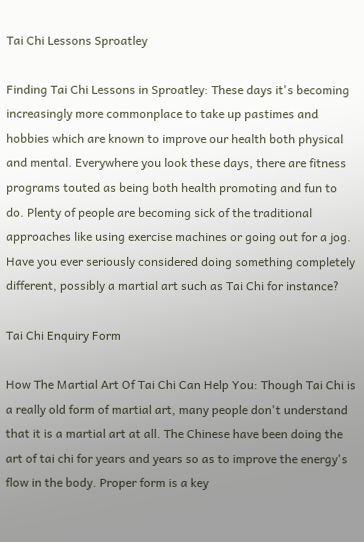Tai Chi Lessons Sproatley

Finding Tai Chi Lessons in Sproatley: These days it's becoming increasingly more commonplace to take up pastimes and hobbies which are known to improve our health both physical and mental. Everywhere you look these days, there are fitness programs touted as being both health promoting and fun to do. Plenty of people are becoming sick of the traditional approaches like using exercise machines or going out for a jog. Have you ever seriously considered doing something completely different, possibly a martial art such as Tai Chi for instance?

Tai Chi Enquiry Form

How The Martial Art Of Tai Chi Can Help You: Though Tai Chi is a really old form of martial art, many people don't understand that it is a martial art at all. The Chinese have been doing the art of tai chi for years and years so as to improve the energy's flow in the body. Proper form is a key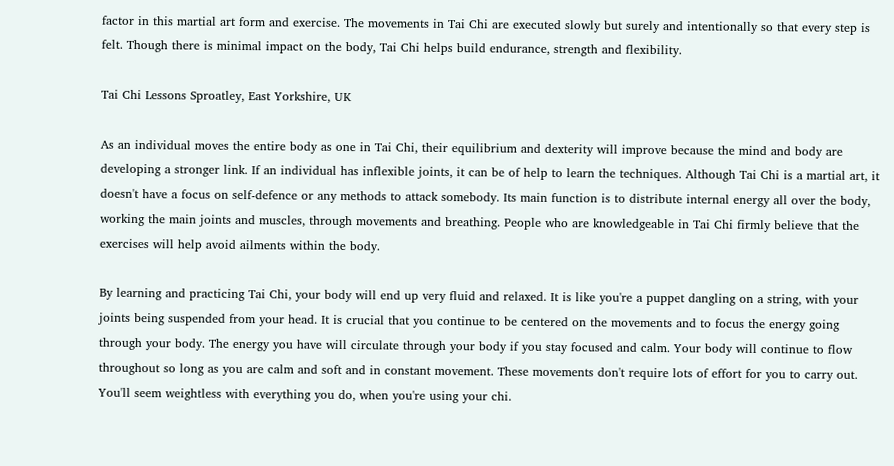factor in this martial art form and exercise. The movements in Tai Chi are executed slowly but surely and intentionally so that every step is felt. Though there is minimal impact on the body, Tai Chi helps build endurance, strength and flexibility.

Tai Chi Lessons Sproatley, East Yorkshire, UK

As an individual moves the entire body as one in Tai Chi, their equilibrium and dexterity will improve because the mind and body are developing a stronger link. If an individual has inflexible joints, it can be of help to learn the techniques. Although Tai Chi is a martial art, it doesn't have a focus on self-defence or any methods to attack somebody. Its main function is to distribute internal energy all over the body, working the main joints and muscles, through movements and breathing. People who are knowledgeable in Tai Chi firmly believe that the exercises will help avoid ailments within the body.

By learning and practicing Tai Chi, your body will end up very fluid and relaxed. It is like you're a puppet dangling on a string, with your joints being suspended from your head. It is crucial that you continue to be centered on the movements and to focus the energy going through your body. The energy you have will circulate through your body if you stay focused and calm. Your body will continue to flow throughout so long as you are calm and soft and in constant movement. These movements don't require lots of effort for you to carry out. You'll seem weightless with everything you do, when you're using your chi.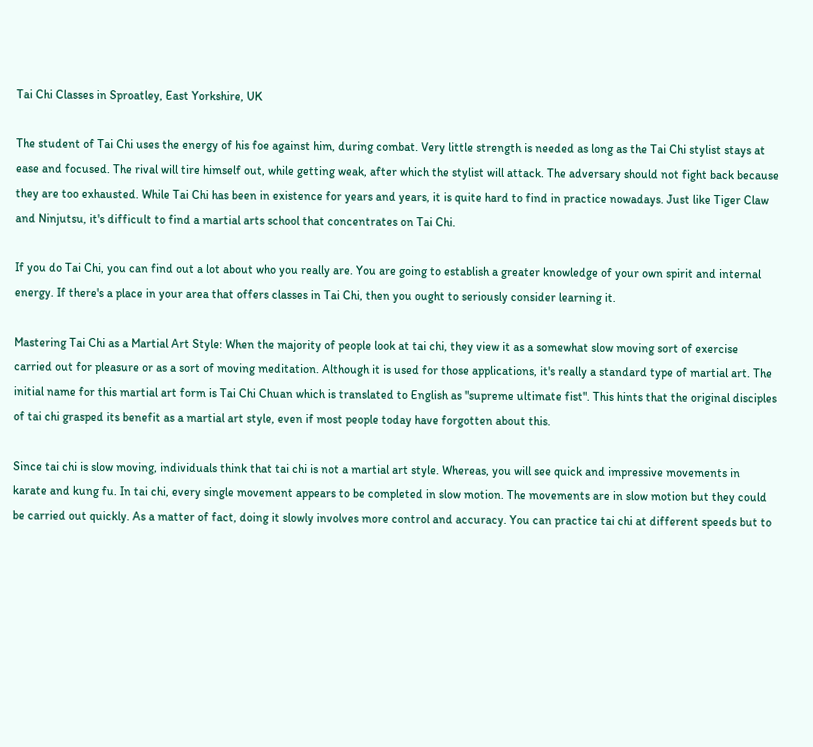Tai Chi Classes in Sproatley, East Yorkshire, UK

The student of Tai Chi uses the energy of his foe against him, during combat. Very little strength is needed as long as the Tai Chi stylist stays at ease and focused. The rival will tire himself out, while getting weak, after which the stylist will attack. The adversary should not fight back because they are too exhausted. While Tai Chi has been in existence for years and years, it is quite hard to find in practice nowadays. Just like Tiger Claw and Ninjutsu, it's difficult to find a martial arts school that concentrates on Tai Chi.

If you do Tai Chi, you can find out a lot about who you really are. You are going to establish a greater knowledge of your own spirit and internal energy. If there's a place in your area that offers classes in Tai Chi, then you ought to seriously consider learning it.

Mastering Tai Chi as a Martial Art Style: When the majority of people look at tai chi, they view it as a somewhat slow moving sort of exercise carried out for pleasure or as a sort of moving meditation. Although it is used for those applications, it's really a standard type of martial art. The initial name for this martial art form is Tai Chi Chuan which is translated to English as "supreme ultimate fist". This hints that the original disciples of tai chi grasped its benefit as a martial art style, even if most people today have forgotten about this.

Since tai chi is slow moving, individuals think that tai chi is not a martial art style. Whereas, you will see quick and impressive movements in karate and kung fu. In tai chi, every single movement appears to be completed in slow motion. The movements are in slow motion but they could be carried out quickly. As a matter of fact, doing it slowly involves more control and accuracy. You can practice tai chi at different speeds but to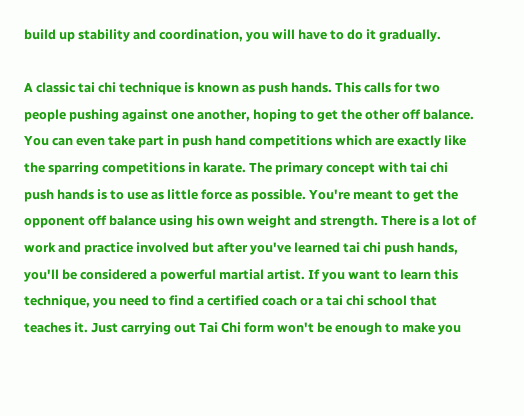build up stability and coordination, you will have to do it gradually.

A classic tai chi technique is known as push hands. This calls for two people pushing against one another, hoping to get the other off balance. You can even take part in push hand competitions which are exactly like the sparring competitions in karate. The primary concept with tai chi push hands is to use as little force as possible. You're meant to get the opponent off balance using his own weight and strength. There is a lot of work and practice involved but after you've learned tai chi push hands, you'll be considered a powerful martial artist. If you want to learn this technique, you need to find a certified coach or a tai chi school that teaches it. Just carrying out Tai Chi form won't be enough to make you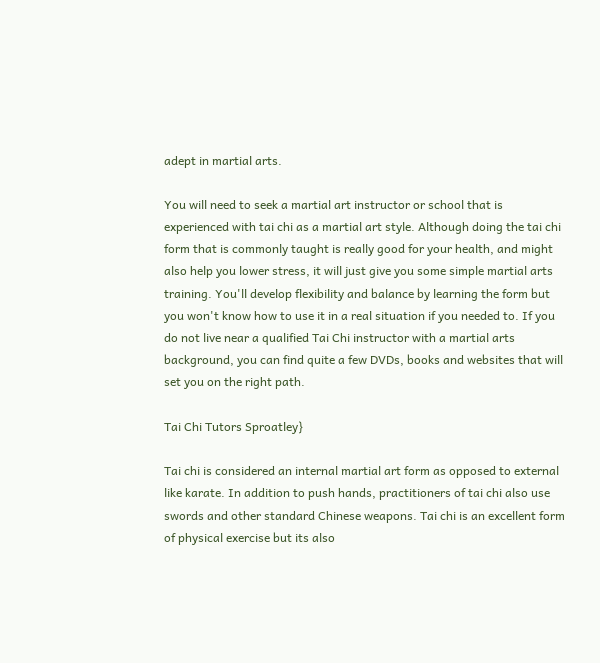adept in martial arts.

You will need to seek a martial art instructor or school that is experienced with tai chi as a martial art style. Although doing the tai chi form that is commonly taught is really good for your health, and might also help you lower stress, it will just give you some simple martial arts training. You'll develop flexibility and balance by learning the form but you won't know how to use it in a real situation if you needed to. If you do not live near a qualified Tai Chi instructor with a martial arts background, you can find quite a few DVDs, books and websites that will set you on the right path.

Tai Chi Tutors Sproatley}

Tai chi is considered an internal martial art form as opposed to external like karate. In addition to push hands, practitioners of tai chi also use swords and other standard Chinese weapons. Tai chi is an excellent form of physical exercise but its also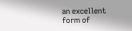an excellent form of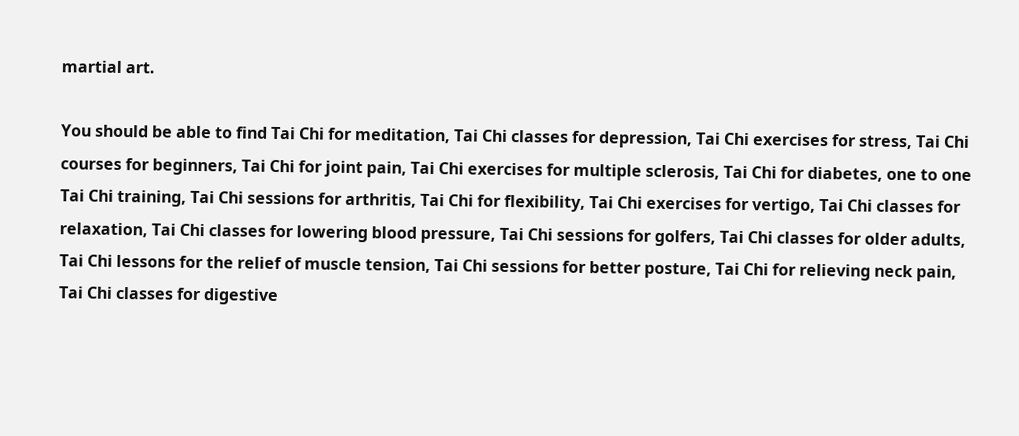martial art.

You should be able to find Tai Chi for meditation, Tai Chi classes for depression, Tai Chi exercises for stress, Tai Chi courses for beginners, Tai Chi for joint pain, Tai Chi exercises for multiple sclerosis, Tai Chi for diabetes, one to one Tai Chi training, Tai Chi sessions for arthritis, Tai Chi for flexibility, Tai Chi exercises for vertigo, Tai Chi classes for relaxation, Tai Chi classes for lowering blood pressure, Tai Chi sessions for golfers, Tai Chi classes for older adults, Tai Chi lessons for the relief of muscle tension, Tai Chi sessions for better posture, Tai Chi for relieving neck pain, Tai Chi classes for digestive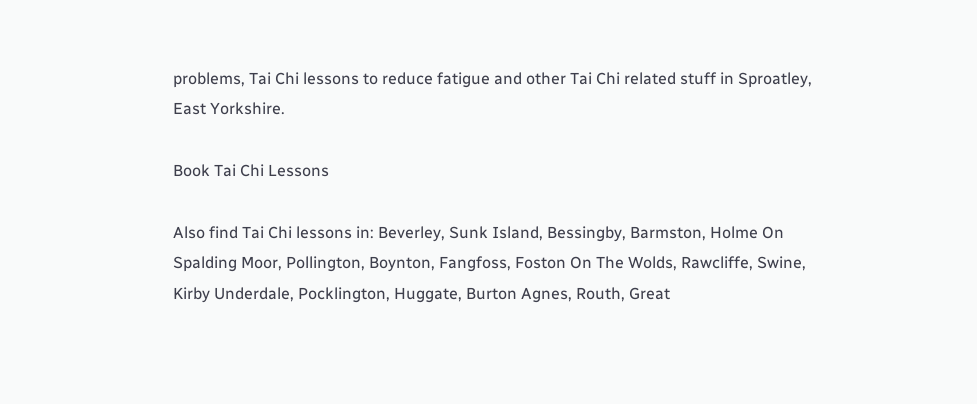problems, Tai Chi lessons to reduce fatigue and other Tai Chi related stuff in Sproatley, East Yorkshire.

Book Tai Chi Lessons

Also find Tai Chi lessons in: Beverley, Sunk Island, Bessingby, Barmston, Holme On Spalding Moor, Pollington, Boynton, Fangfoss, Foston On The Wolds, Rawcliffe, Swine, Kirby Underdale, Pocklington, Huggate, Burton Agnes, Routh, Great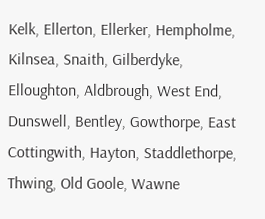Kelk, Ellerton, Ellerker, Hempholme, Kilnsea, Snaith, Gilberdyke, Elloughton, Aldbrough, West End, Dunswell, Bentley, Gowthorpe, East Cottingwith, Hayton, Staddlethorpe, Thwing, Old Goole, Wawne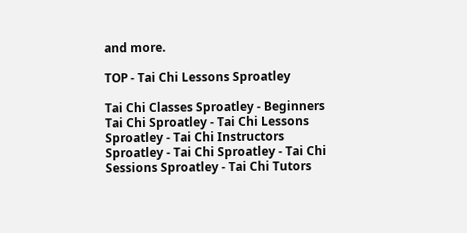and more.

TOP - Tai Chi Lessons Sproatley

Tai Chi Classes Sproatley - Beginners Tai Chi Sproatley - Tai Chi Lessons Sproatley - Tai Chi Instructors Sproatley - Tai Chi Sproatley - Tai Chi Sessions Sproatley - Tai Chi Tutors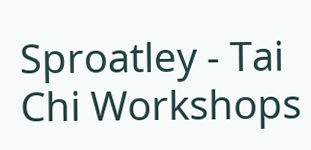Sproatley - Tai Chi Workshops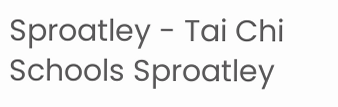Sproatley - Tai Chi Schools Sproatley